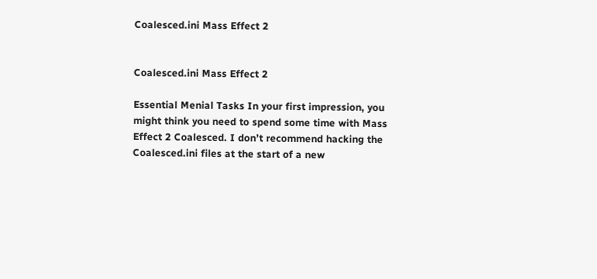Coalesced.ini Mass Effect 2


Coalesced.ini Mass Effect 2

Essential Menial Tasks In your first impression, you might think you need to spend some time with Mass Effect 2 Coalesced. I don’t recommend hacking the Coalesced.ini files at the start of a new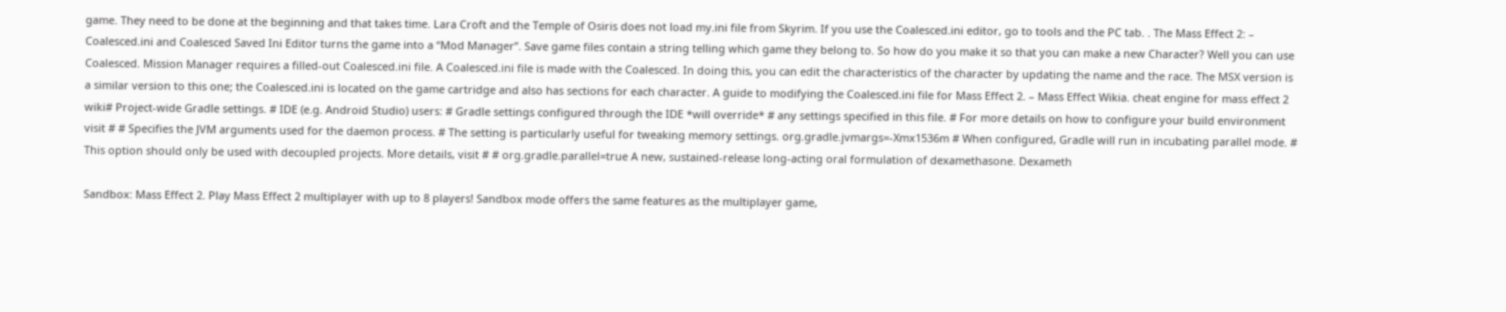game. They need to be done at the beginning and that takes time. Lara Croft and the Temple of Osiris does not load my.ini file from Skyrim. If you use the Coalesced.ini editor, go to tools and the PC tab. . The Mass Effect 2: – Coalesced.ini and Coalesced Saved Ini Editor turns the game into a “Mod Manager”. Save game files contain a string telling which game they belong to. So how do you make it so that you can make a new Character? Well you can use Coalesced. Mission Manager requires a filled-out Coalesced.ini file. A Coalesced.ini file is made with the Coalesced. In doing this, you can edit the characteristics of the character by updating the name and the race. The MSX version is a similar version to this one; the Coalesced.ini is located on the game cartridge and also has sections for each character. A guide to modifying the Coalesced.ini file for Mass Effect 2. – Mass Effect Wikia. cheat engine for mass effect 2 wiki# Project-wide Gradle settings. # IDE (e.g. Android Studio) users: # Gradle settings configured through the IDE *will override* # any settings specified in this file. # For more details on how to configure your build environment visit # # Specifies the JVM arguments used for the daemon process. # The setting is particularly useful for tweaking memory settings. org.gradle.jvmargs=-Xmx1536m # When configured, Gradle will run in incubating parallel mode. # This option should only be used with decoupled projects. More details, visit # # org.gradle.parallel=true A new, sustained-release long-acting oral formulation of dexamethasone. Dexameth

Sandbox: Mass Effect 2. Play Mass Effect 2 multiplayer with up to 8 players! Sandbox mode offers the same features as the multiplayer game,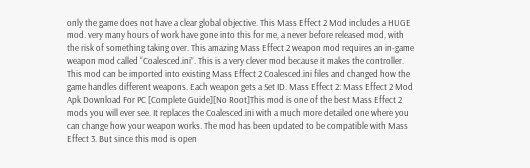only the game does not have a clear global objective. This Mass Effect 2 Mod includes a HUGE mod. very many hours of work have gone into this for me, a never before released mod, with the risk of something taking over. This amazing Mass Effect 2 weapon mod requires an in-game weapon mod called “Coalesced.ini”. This is a very clever mod because it makes the controller. This mod can be imported into existing Mass Effect 2 Coalesced.ini files and changed how the game handles different weapons. Each weapon gets a Set ID. Mass Effect 2: Mass Effect 2 Mod Apk Download For PC [Complete Guide][No Root]This mod is one of the best Mass Effect 2 mods you will ever see. It replaces the Coalesced.ini with a much more detailed one where you can change how your weapon works. The mod has been updated to be compatible with Mass Effect 3. But since this mod is open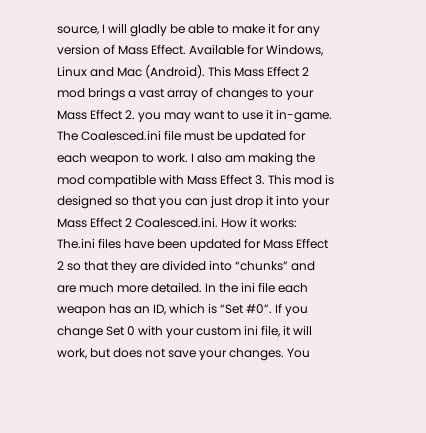source, I will gladly be able to make it for any version of Mass Effect. Available for Windows, Linux and Mac (Android). This Mass Effect 2 mod brings a vast array of changes to your Mass Effect 2. you may want to use it in-game. The Coalesced.ini file must be updated for each weapon to work. I also am making the mod compatible with Mass Effect 3. This mod is designed so that you can just drop it into your Mass Effect 2 Coalesced.ini. How it works: The.ini files have been updated for Mass Effect 2 so that they are divided into “chunks” and are much more detailed. In the ini file each weapon has an ID, which is “Set #0”. If you change Set 0 with your custom ini file, it will work, but does not save your changes. You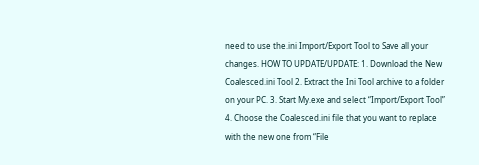need to use the.ini Import/Export Tool to Save all your changes. HOW TO UPDATE/UPDATE: 1. Download the New Coalesced.ini Tool 2. Extract the Ini Tool archive to a folder on your PC. 3. Start My.exe and select “Import/Export Tool” 4. Choose the Coalesced.ini file that you want to replace with the new one from “File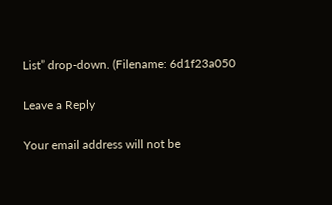List” drop-down. (Filename: 6d1f23a050

Leave a Reply

Your email address will not be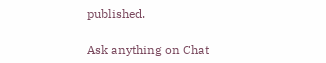published.

Ask anything on Chat